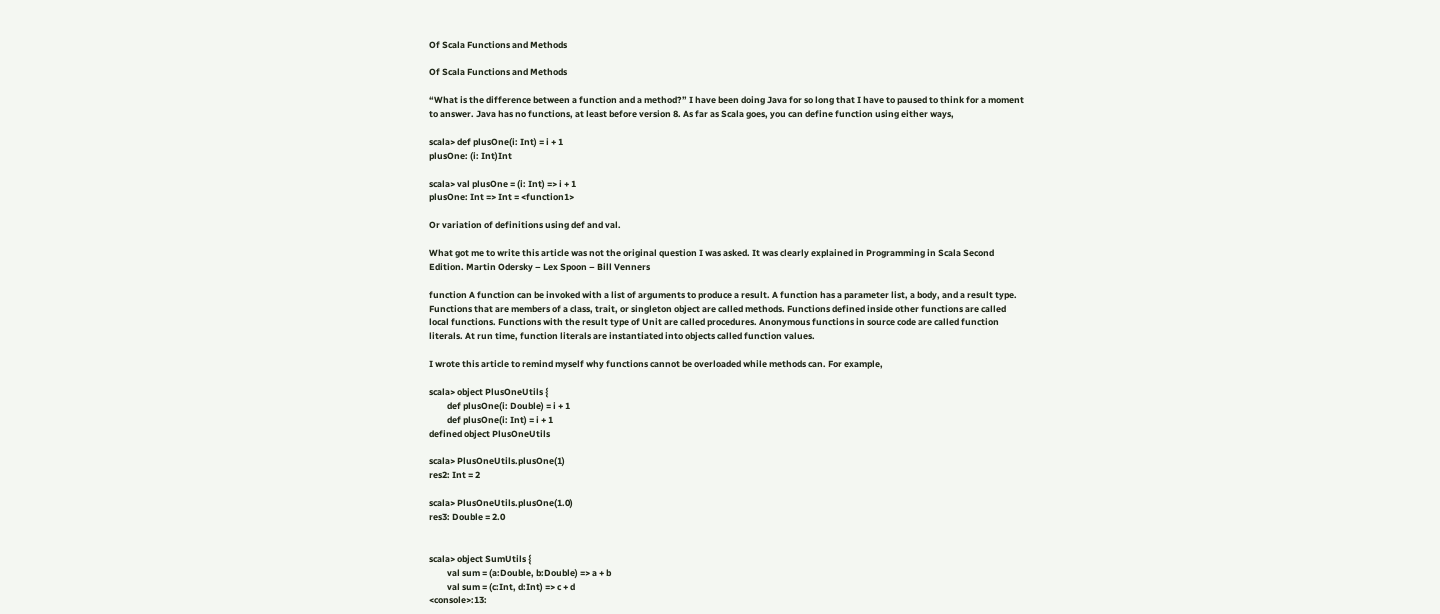Of Scala Functions and Methods

Of Scala Functions and Methods

“What is the difference between a function and a method?” I have been doing Java for so long that I have to paused to think for a moment to answer. Java has no functions, at least before version 8. As far as Scala goes, you can define function using either ways,

scala> def plusOne(i: Int) = i + 1
plusOne: (i: Int)Int

scala> val plusOne = (i: Int) => i + 1
plusOne: Int => Int = <function1>

Or variation of definitions using def and val.

What got me to write this article was not the original question I was asked. It was clearly explained in Programming in Scala Second Edition. Martin Odersky – Lex Spoon – Bill Venners

function A function can be invoked with a list of arguments to produce a result. A function has a parameter list, a body, and a result type. Functions that are members of a class, trait, or singleton object are called methods. Functions defined inside other functions are called local functions. Functions with the result type of Unit are called procedures. Anonymous functions in source code are called function literals. At run time, function literals are instantiated into objects called function values.

I wrote this article to remind myself why functions cannot be overloaded while methods can. For example,

scala> object PlusOneUtils {
         def plusOne(i: Double) = i + 1
         def plusOne(i: Int) = i + 1
defined object PlusOneUtils

scala> PlusOneUtils.plusOne(1)
res2: Int = 2

scala> PlusOneUtils.plusOne(1.0)
res3: Double = 2.0


scala> object SumUtils {
         val sum = (a:Double, b:Double) => a + b
         val sum = (c:Int, d:Int) => c + d
<console>:13: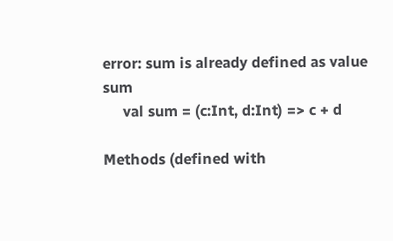error: sum is already defined as value sum
     val sum = (c:Int, d:Int) => c + d

Methods (defined with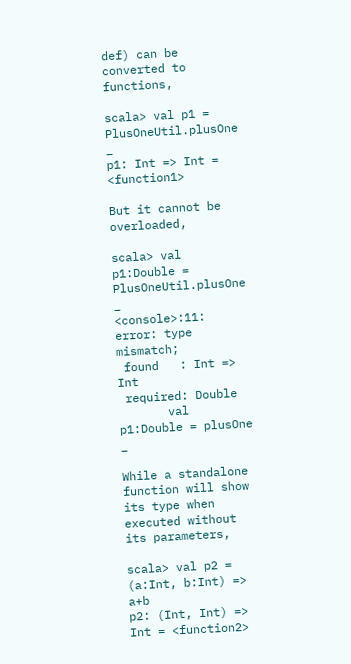def) can be converted to functions,

scala> val p1 = PlusOneUtil.plusOne _
p1: Int => Int = <function1>

But it cannot be overloaded,

scala> val p1:Double = PlusOneUtil.plusOne _
<console>:11: error: type mismatch;
 found   : Int => Int
 required: Double
       val p1:Double = plusOne _

While a standalone function will show its type when executed without its parameters,

scala> val p2 = (a:Int, b:Int) => a+b
p2: (Int, Int) => Int = <function2>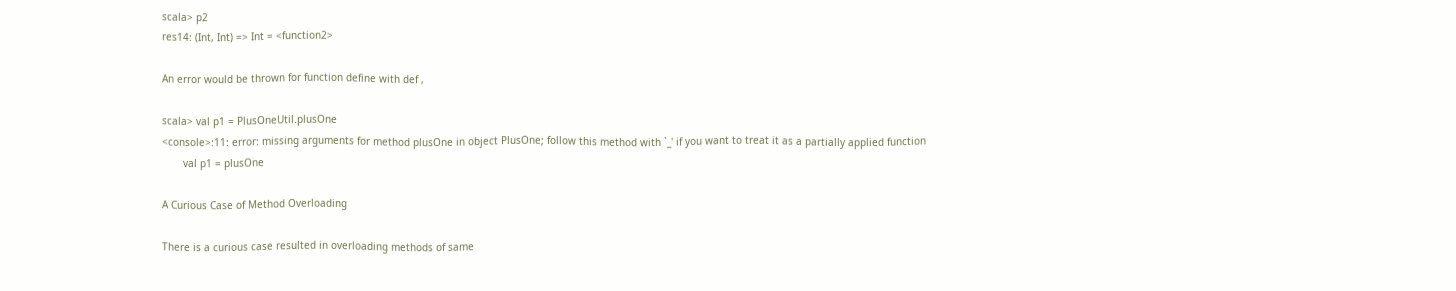scala> p2
res14: (Int, Int) => Int = <function2>

An error would be thrown for function define with def ,

scala> val p1 = PlusOneUtil.plusOne
<console>:11: error: missing arguments for method plusOne in object PlusOne; follow this method with `_' if you want to treat it as a partially applied function
       val p1 = plusOne

A Curious Case of Method Overloading

There is a curious case resulted in overloading methods of same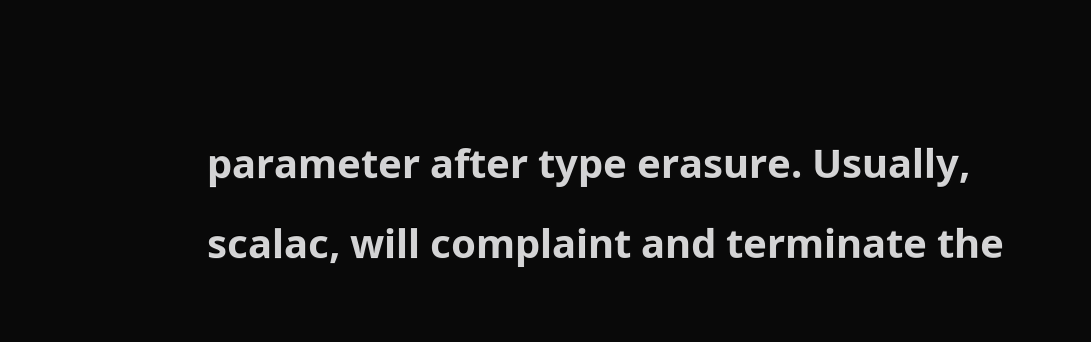parameter after type erasure. Usually, scalac, will complaint and terminate the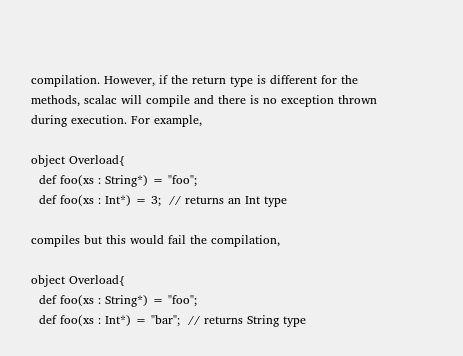compilation. However, if the return type is different for the methods, scalac will compile and there is no exception thrown during execution. For example,

object Overload{
  def foo(xs : String*) = "foo";
  def foo(xs : Int*) = 3;  // returns an Int type

compiles but this would fail the compilation,

object Overload{
  def foo(xs : String*) = "foo";
  def foo(xs : Int*) = "bar";  // returns String type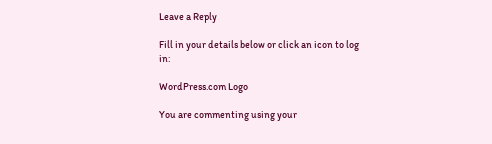Leave a Reply

Fill in your details below or click an icon to log in:

WordPress.com Logo

You are commenting using your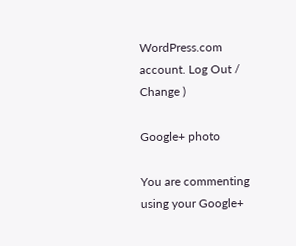WordPress.com account. Log Out /  Change )

Google+ photo

You are commenting using your Google+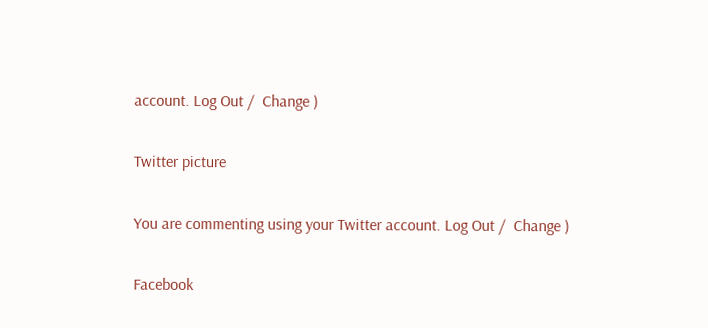account. Log Out /  Change )

Twitter picture

You are commenting using your Twitter account. Log Out /  Change )

Facebook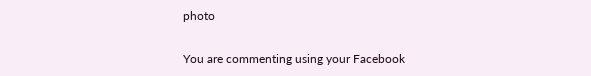photo

You are commenting using your Facebook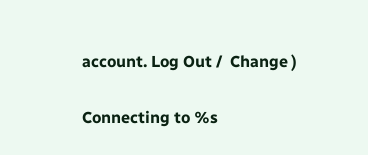account. Log Out /  Change )

Connecting to %s